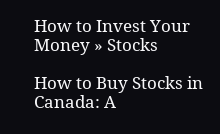How to Invest Your Money » Stocks

How to Buy Stocks in Canada: A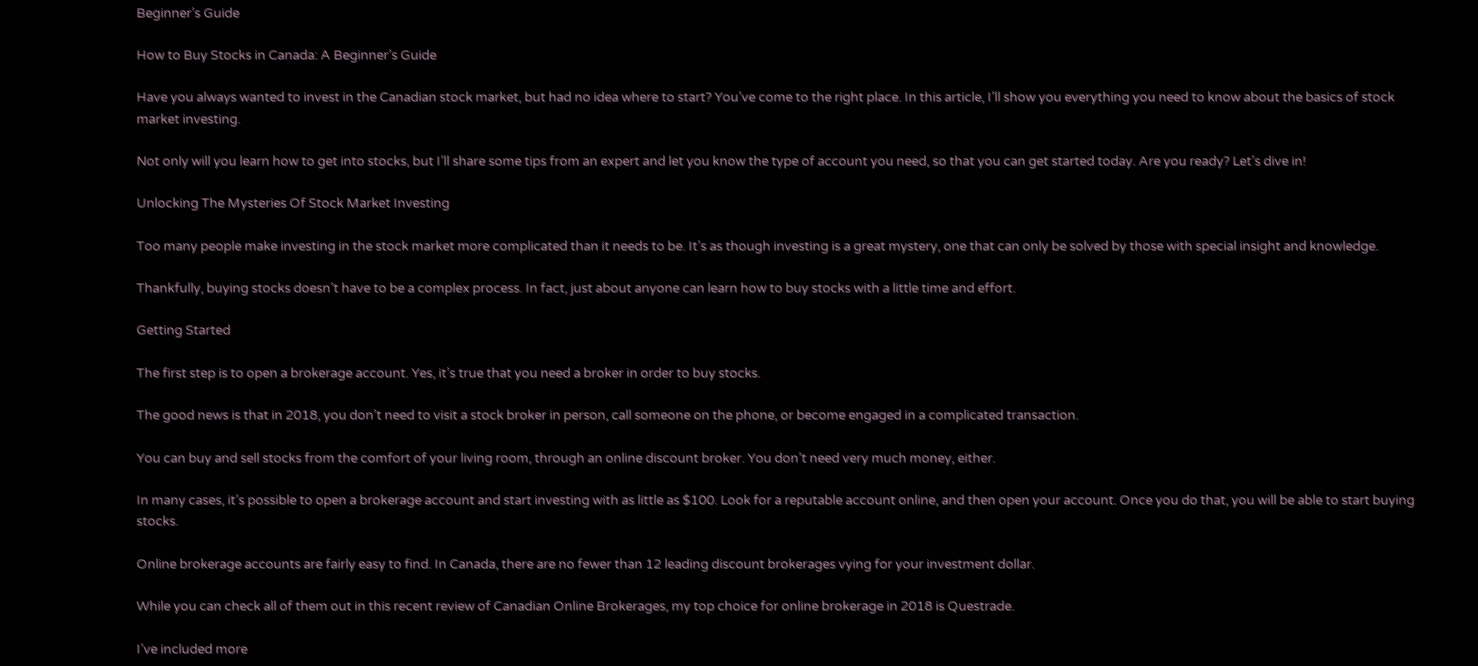Beginner’s Guide

How to Buy Stocks in Canada: A Beginner’s Guide

Have you always wanted to invest in the Canadian stock market, but had no idea where to start? You’ve come to the right place. In this article, I’ll show you everything you need to know about the basics of stock market investing.

Not only will you learn how to get into stocks, but I’ll share some tips from an expert and let you know the type of account you need, so that you can get started today. Are you ready? Let’s dive in!

Unlocking The Mysteries Of Stock Market Investing

Too many people make investing in the stock market more complicated than it needs to be. It’s as though investing is a great mystery, one that can only be solved by those with special insight and knowledge.

Thankfully, buying stocks doesn’t have to be a complex process. In fact, just about anyone can learn how to buy stocks with a little time and effort.

Getting Started

The first step is to open a brokerage account. Yes, it’s true that you need a broker in order to buy stocks.

The good news is that in 2018, you don’t need to visit a stock broker in person, call someone on the phone, or become engaged in a complicated transaction.

You can buy and sell stocks from the comfort of your living room, through an online discount broker. You don’t need very much money, either.

In many cases, it’s possible to open a brokerage account and start investing with as little as $100. Look for a reputable account online, and then open your account. Once you do that, you will be able to start buying stocks.

Online brokerage accounts are fairly easy to find. In Canada, there are no fewer than 12 leading discount brokerages vying for your investment dollar.

While you can check all of them out in this recent review of Canadian Online Brokerages, my top choice for online brokerage in 2018 is Questrade.

I’ve included more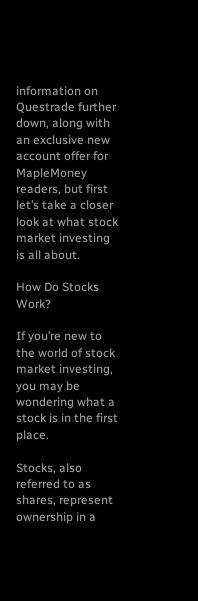information on Questrade further down, along with an exclusive new account offer for MapleMoney readers, but first let’s take a closer look at what stock market investing is all about.

How Do Stocks Work?

If you’re new to the world of stock market investing, you may be wondering what a stock is in the first place.

Stocks, also referred to as shares, represent ownership in a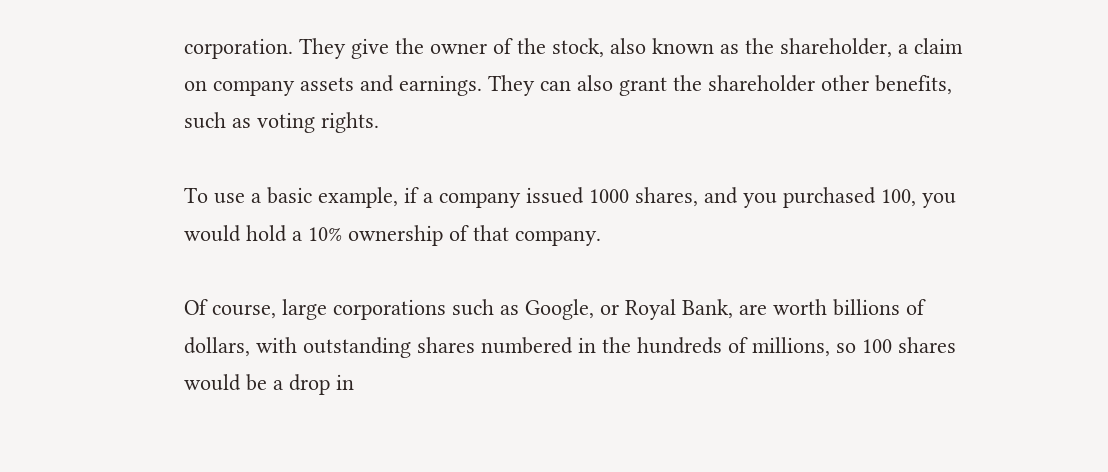corporation. They give the owner of the stock, also known as the shareholder, a claim on company assets and earnings. They can also grant the shareholder other benefits, such as voting rights.

To use a basic example, if a company issued 1000 shares, and you purchased 100, you would hold a 10% ownership of that company.

Of course, large corporations such as Google, or Royal Bank, are worth billions of dollars, with outstanding shares numbered in the hundreds of millions, so 100 shares would be a drop in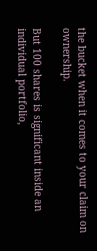the bucket when it comes to your claim on ownership.

But 100 shares is significant inside an individual portfolio,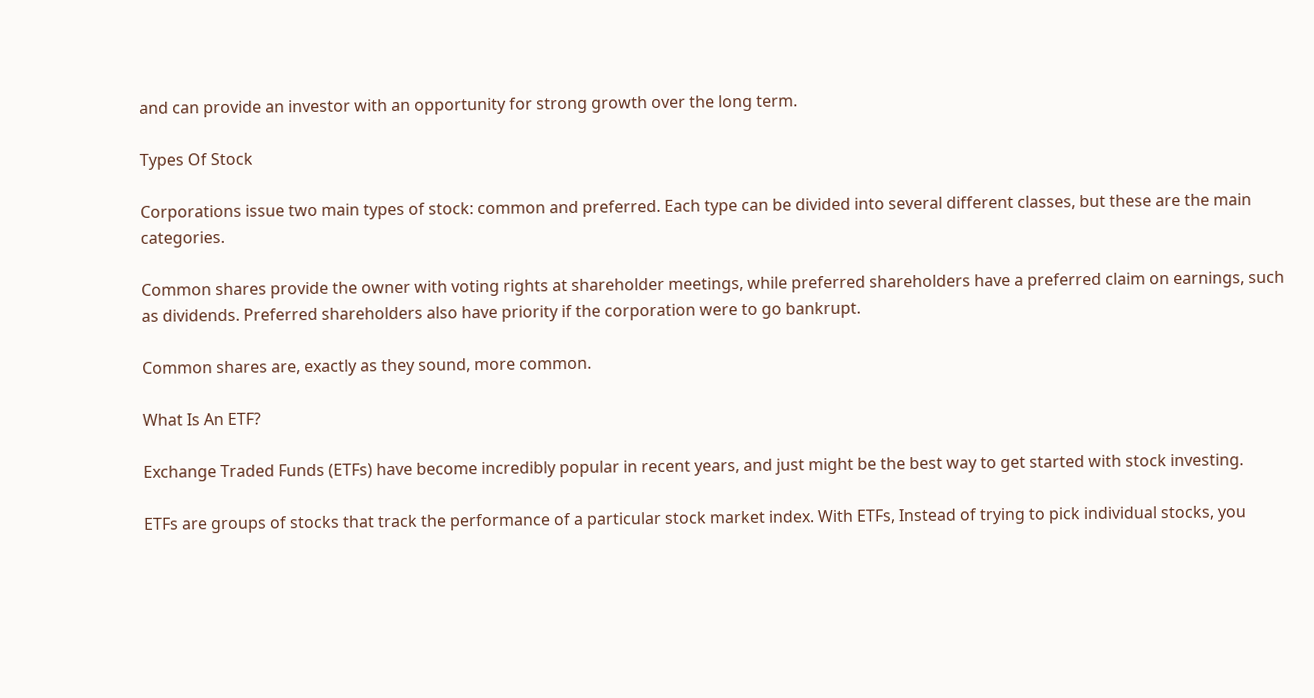and can provide an investor with an opportunity for strong growth over the long term.

Types Of Stock

Corporations issue two main types of stock: common and preferred. Each type can be divided into several different classes, but these are the main categories.

Common shares provide the owner with voting rights at shareholder meetings, while preferred shareholders have a preferred claim on earnings, such as dividends. Preferred shareholders also have priority if the corporation were to go bankrupt.

Common shares are, exactly as they sound, more common.

What Is An ETF?

Exchange Traded Funds (ETFs) have become incredibly popular in recent years, and just might be the best way to get started with stock investing.

ETFs are groups of stocks that track the performance of a particular stock market index. With ETFs, Instead of trying to pick individual stocks, you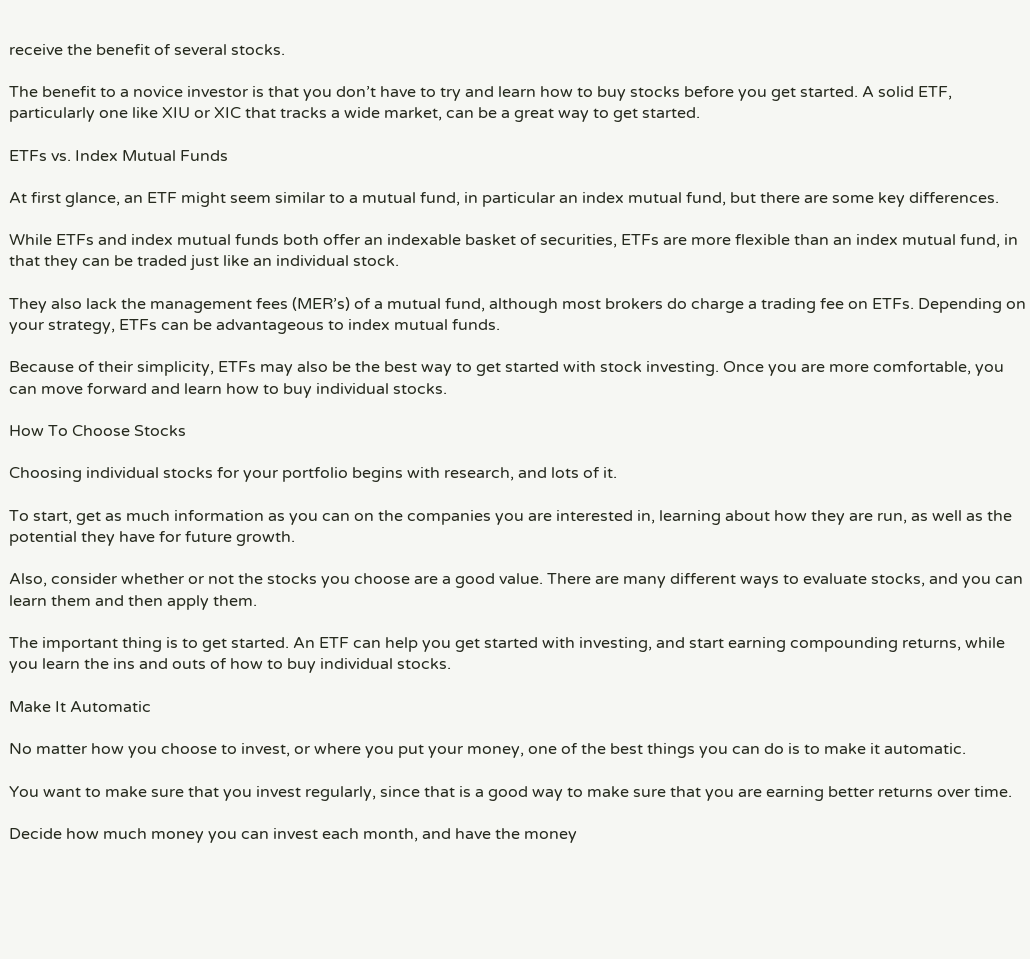receive the benefit of several stocks.

The benefit to a novice investor is that you don’t have to try and learn how to buy stocks before you get started. A solid ETF, particularly one like XIU or XIC that tracks a wide market, can be a great way to get started.

ETFs vs. Index Mutual Funds

At first glance, an ETF might seem similar to a mutual fund, in particular an index mutual fund, but there are some key differences.

While ETFs and index mutual funds both offer an indexable basket of securities, ETFs are more flexible than an index mutual fund, in that they can be traded just like an individual stock.

They also lack the management fees (MER’s) of a mutual fund, although most brokers do charge a trading fee on ETFs. Depending on your strategy, ETFs can be advantageous to index mutual funds.

Because of their simplicity, ETFs may also be the best way to get started with stock investing. Once you are more comfortable, you can move forward and learn how to buy individual stocks.

How To Choose Stocks

Choosing individual stocks for your portfolio begins with research, and lots of it.

To start, get as much information as you can on the companies you are interested in, learning about how they are run, as well as the potential they have for future growth.

Also, consider whether or not the stocks you choose are a good value. There are many different ways to evaluate stocks, and you can learn them and then apply them.

The important thing is to get started. An ETF can help you get started with investing, and start earning compounding returns, while you learn the ins and outs of how to buy individual stocks.

Make It Automatic

No matter how you choose to invest, or where you put your money, one of the best things you can do is to make it automatic.

You want to make sure that you invest regularly, since that is a good way to make sure that you are earning better returns over time.

Decide how much money you can invest each month, and have the money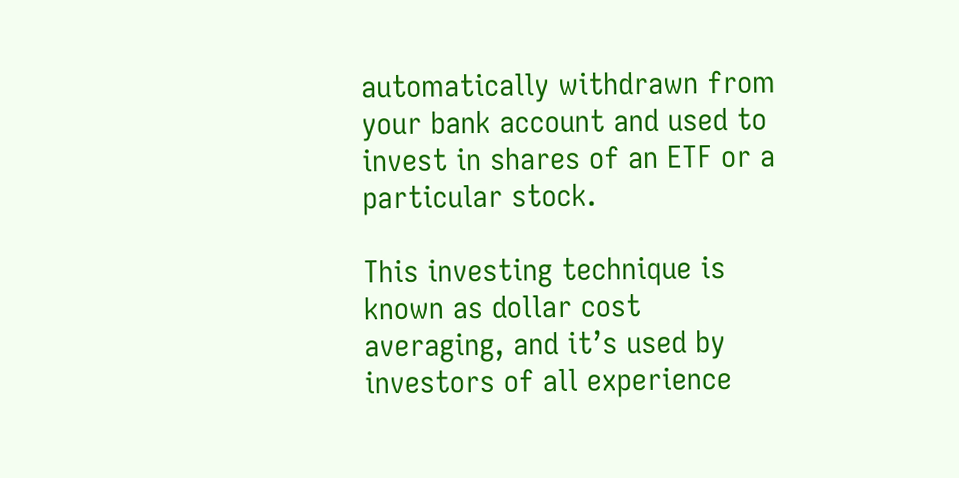automatically withdrawn from your bank account and used to invest in shares of an ETF or a particular stock.

This investing technique is known as dollar cost averaging, and it’s used by investors of all experience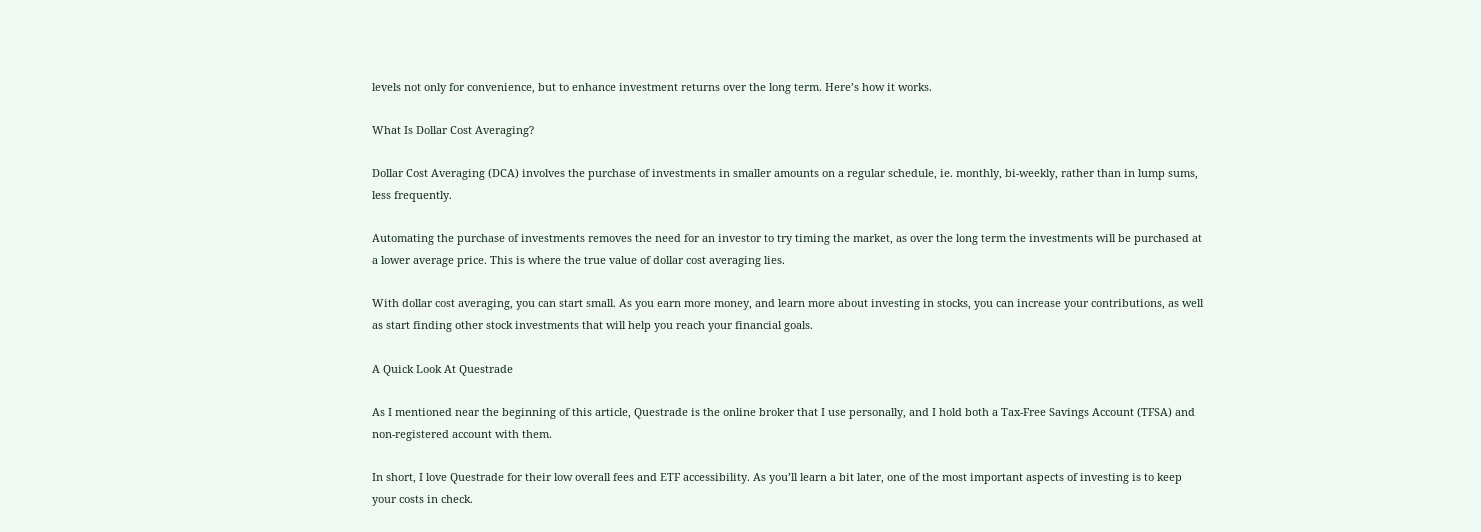levels not only for convenience, but to enhance investment returns over the long term. Here’s how it works.

What Is Dollar Cost Averaging?

Dollar Cost Averaging (DCA) involves the purchase of investments in smaller amounts on a regular schedule, ie. monthly, bi-weekly, rather than in lump sums, less frequently.

Automating the purchase of investments removes the need for an investor to try timing the market, as over the long term the investments will be purchased at a lower average price. This is where the true value of dollar cost averaging lies.

With dollar cost averaging, you can start small. As you earn more money, and learn more about investing in stocks, you can increase your contributions, as well as start finding other stock investments that will help you reach your financial goals.

A Quick Look At Questrade

As I mentioned near the beginning of this article, Questrade is the online broker that I use personally, and I hold both a Tax-Free Savings Account (TFSA) and non-registered account with them.

In short, I love Questrade for their low overall fees and ETF accessibility. As you’ll learn a bit later, one of the most important aspects of investing is to keep your costs in check.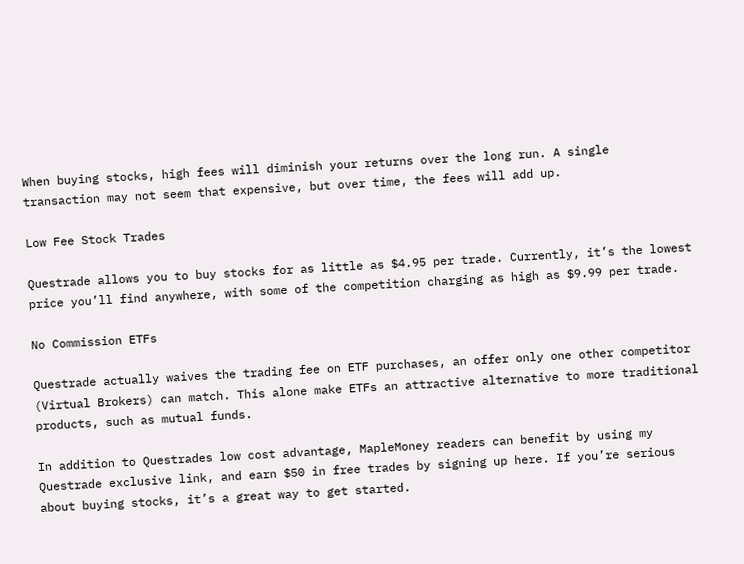When buying stocks, high fees will diminish your returns over the long run. A single transaction may not seem that expensive, but over time, the fees will add up.

Low Fee Stock Trades

Questrade allows you to buy stocks for as little as $4.95 per trade. Currently, it’s the lowest price you’ll find anywhere, with some of the competition charging as high as $9.99 per trade.

No Commission ETFs

Questrade actually waives the trading fee on ETF purchases, an offer only one other competitor (Virtual Brokers) can match. This alone make ETFs an attractive alternative to more traditional products, such as mutual funds.

In addition to Questrades low cost advantage, MapleMoney readers can benefit by using my Questrade exclusive link, and earn $50 in free trades by signing up here. If you’re serious about buying stocks, it’s a great way to get started.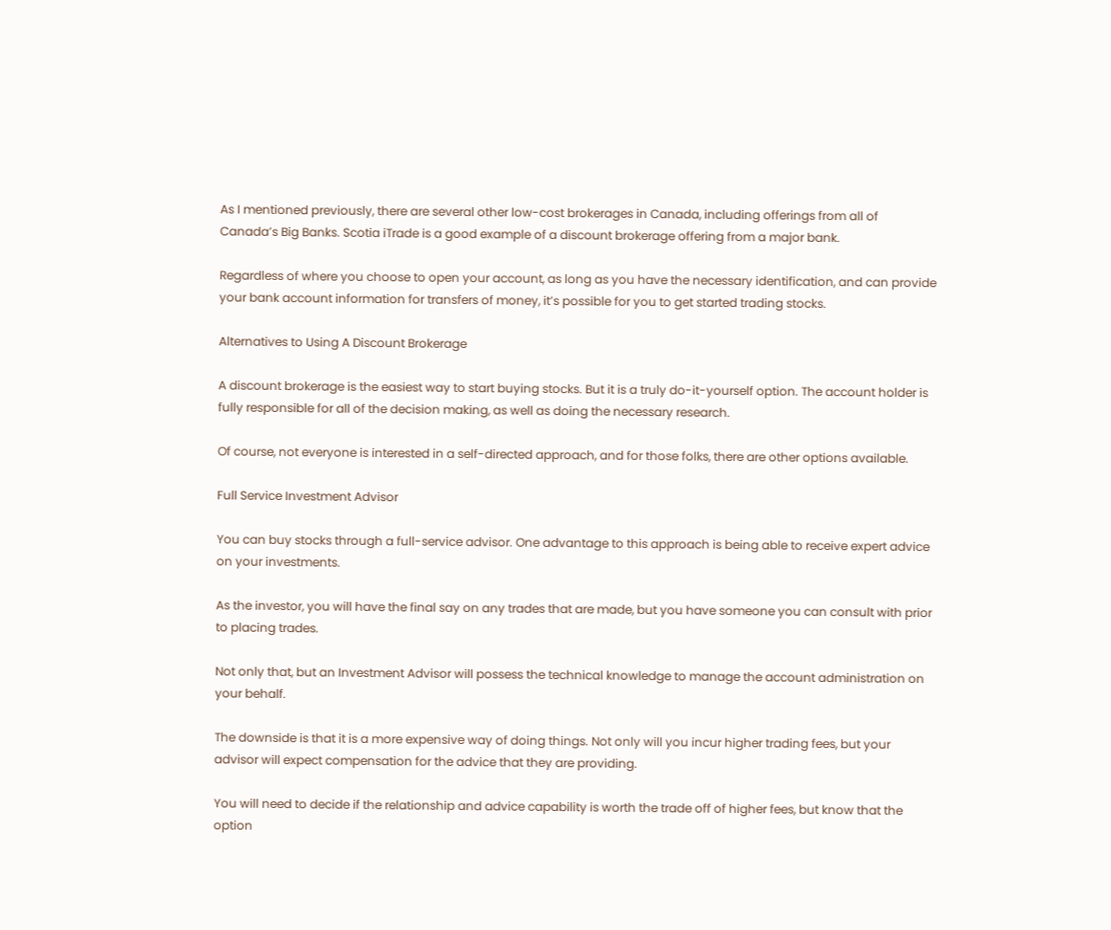As I mentioned previously, there are several other low-cost brokerages in Canada, including offerings from all of Canada’s Big Banks. Scotia iTrade is a good example of a discount brokerage offering from a major bank.

Regardless of where you choose to open your account, as long as you have the necessary identification, and can provide your bank account information for transfers of money, it’s possible for you to get started trading stocks.

Alternatives to Using A Discount Brokerage

A discount brokerage is the easiest way to start buying stocks. But it is a truly do-it-yourself option. The account holder is fully responsible for all of the decision making, as well as doing the necessary research.

Of course, not everyone is interested in a self-directed approach, and for those folks, there are other options available.

Full Service Investment Advisor

You can buy stocks through a full-service advisor. One advantage to this approach is being able to receive expert advice on your investments.

As the investor, you will have the final say on any trades that are made, but you have someone you can consult with prior to placing trades.

Not only that, but an Investment Advisor will possess the technical knowledge to manage the account administration on your behalf.

The downside is that it is a more expensive way of doing things. Not only will you incur higher trading fees, but your advisor will expect compensation for the advice that they are providing.

You will need to decide if the relationship and advice capability is worth the trade off of higher fees, but know that the option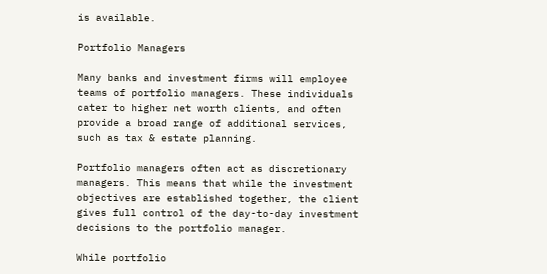is available.

Portfolio Managers

Many banks and investment firms will employee teams of portfolio managers. These individuals cater to higher net worth clients, and often provide a broad range of additional services, such as tax & estate planning.

Portfolio managers often act as discretionary managers. This means that while the investment objectives are established together, the client gives full control of the day-to-day investment decisions to the portfolio manager.

While portfolio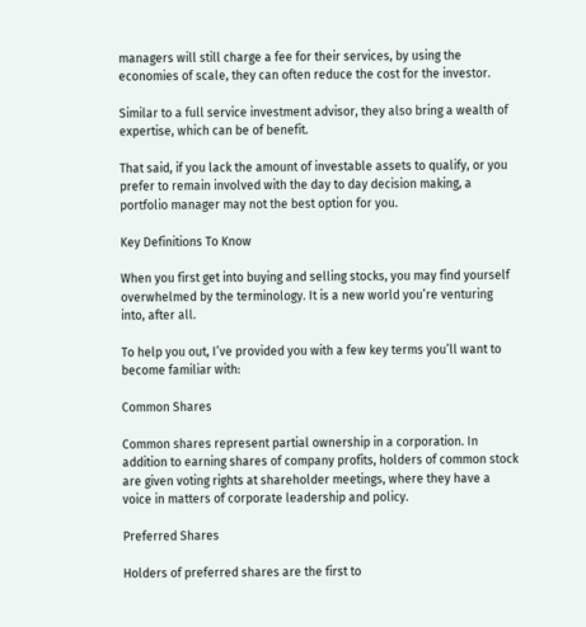managers will still charge a fee for their services, by using the economies of scale, they can often reduce the cost for the investor.

Similar to a full service investment advisor, they also bring a wealth of expertise, which can be of benefit.

That said, if you lack the amount of investable assets to qualify, or you prefer to remain involved with the day to day decision making, a portfolio manager may not the best option for you.

Key Definitions To Know

When you first get into buying and selling stocks, you may find yourself overwhelmed by the terminology. It is a new world you’re venturing into, after all.

To help you out, I’ve provided you with a few key terms you’ll want to become familiar with:

Common Shares

Common shares represent partial ownership in a corporation. In addition to earning shares of company profits, holders of common stock are given voting rights at shareholder meetings, where they have a voice in matters of corporate leadership and policy.

Preferred Shares

Holders of preferred shares are the first to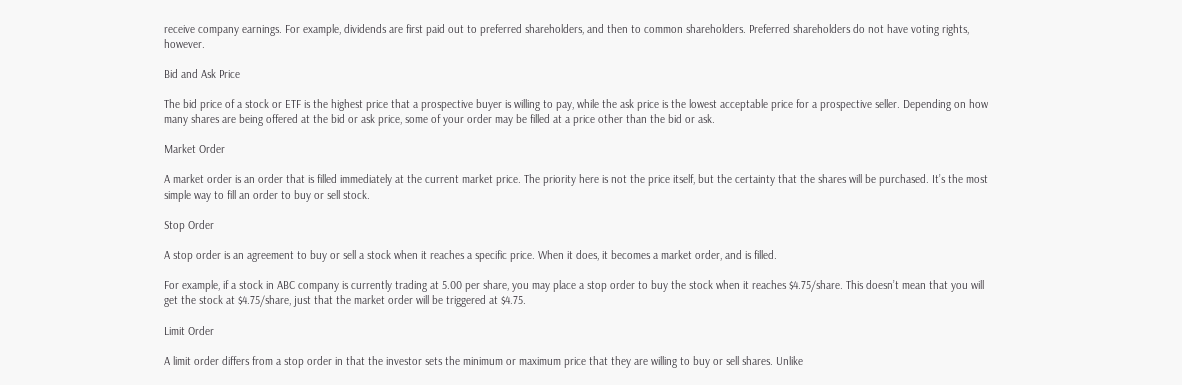receive company earnings. For example, dividends are first paid out to preferred shareholders, and then to common shareholders. Preferred shareholders do not have voting rights, however.

Bid and Ask Price

The bid price of a stock or ETF is the highest price that a prospective buyer is willing to pay, while the ask price is the lowest acceptable price for a prospective seller. Depending on how many shares are being offered at the bid or ask price, some of your order may be filled at a price other than the bid or ask.

Market Order

A market order is an order that is filled immediately at the current market price. The priority here is not the price itself, but the certainty that the shares will be purchased. It’s the most simple way to fill an order to buy or sell stock.

Stop Order

A stop order is an agreement to buy or sell a stock when it reaches a specific price. When it does, it becomes a market order, and is filled.

For example, if a stock in ABC company is currently trading at 5.00 per share, you may place a stop order to buy the stock when it reaches $4.75/share. This doesn’t mean that you will get the stock at $4.75/share, just that the market order will be triggered at $4.75.

Limit Order

A limit order differs from a stop order in that the investor sets the minimum or maximum price that they are willing to buy or sell shares. Unlike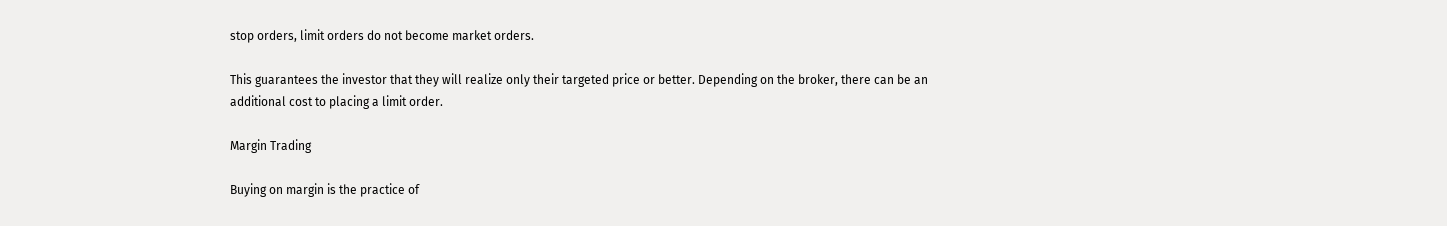stop orders, limit orders do not become market orders.

This guarantees the investor that they will realize only their targeted price or better. Depending on the broker, there can be an additional cost to placing a limit order.

Margin Trading

Buying on margin is the practice of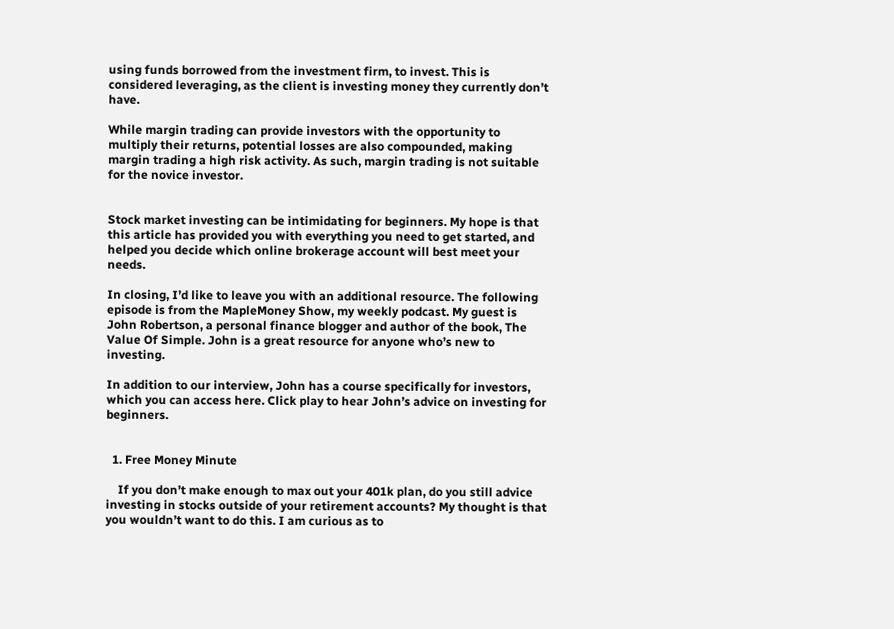using funds borrowed from the investment firm, to invest. This is considered leveraging, as the client is investing money they currently don’t have.

While margin trading can provide investors with the opportunity to multiply their returns, potential losses are also compounded, making margin trading a high risk activity. As such, margin trading is not suitable for the novice investor.


Stock market investing can be intimidating for beginners. My hope is that this article has provided you with everything you need to get started, and helped you decide which online brokerage account will best meet your needs.

In closing, I’d like to leave you with an additional resource. The following episode is from the MapleMoney Show, my weekly podcast. My guest is John Robertson, a personal finance blogger and author of the book, The Value Of Simple. John is a great resource for anyone who’s new to investing.

In addition to our interview, John has a course specifically for investors, which you can access here. Click play to hear John’s advice on investing for beginners.


  1. Free Money Minute

    If you don’t make enough to max out your 401k plan, do you still advice investing in stocks outside of your retirement accounts? My thought is that you wouldn’t want to do this. I am curious as to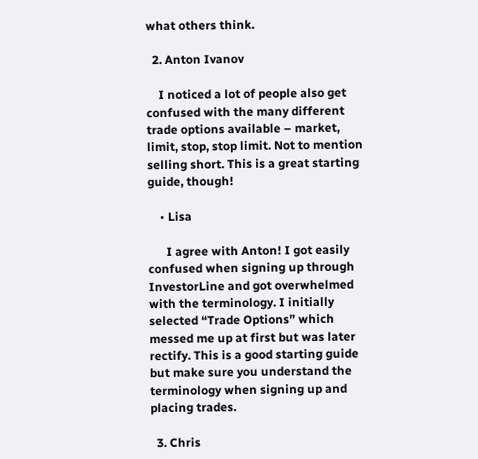what others think.

  2. Anton Ivanov

    I noticed a lot of people also get confused with the many different trade options available – market, limit, stop, stop limit. Not to mention selling short. This is a great starting guide, though!

    • Lisa

      I agree with Anton! I got easily confused when signing up through InvestorLine and got overwhelmed with the terminology. I initially selected “Trade Options” which messed me up at first but was later rectify. This is a good starting guide but make sure you understand the terminology when signing up and placing trades.

  3. Chris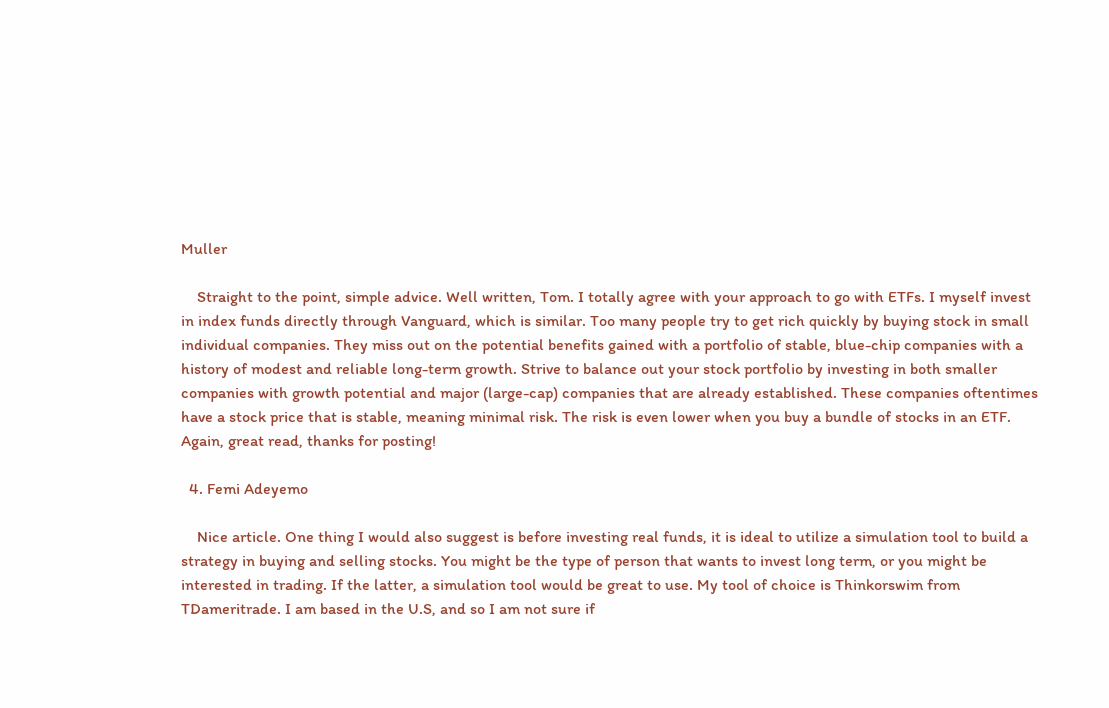Muller

    Straight to the point, simple advice. Well written, Tom. I totally agree with your approach to go with ETFs. I myself invest in index funds directly through Vanguard, which is similar. Too many people try to get rich quickly by buying stock in small individual companies. They miss out on the potential benefits gained with a portfolio of stable, blue-chip companies with a history of modest and reliable long-term growth. Strive to balance out your stock portfolio by investing in both smaller companies with growth potential and major (large-cap) companies that are already established. These companies oftentimes have a stock price that is stable, meaning minimal risk. The risk is even lower when you buy a bundle of stocks in an ETF. Again, great read, thanks for posting!

  4. Femi Adeyemo

    Nice article. One thing I would also suggest is before investing real funds, it is ideal to utilize a simulation tool to build a strategy in buying and selling stocks. You might be the type of person that wants to invest long term, or you might be interested in trading. If the latter, a simulation tool would be great to use. My tool of choice is Thinkorswim from TDameritrade. I am based in the U.S, and so I am not sure if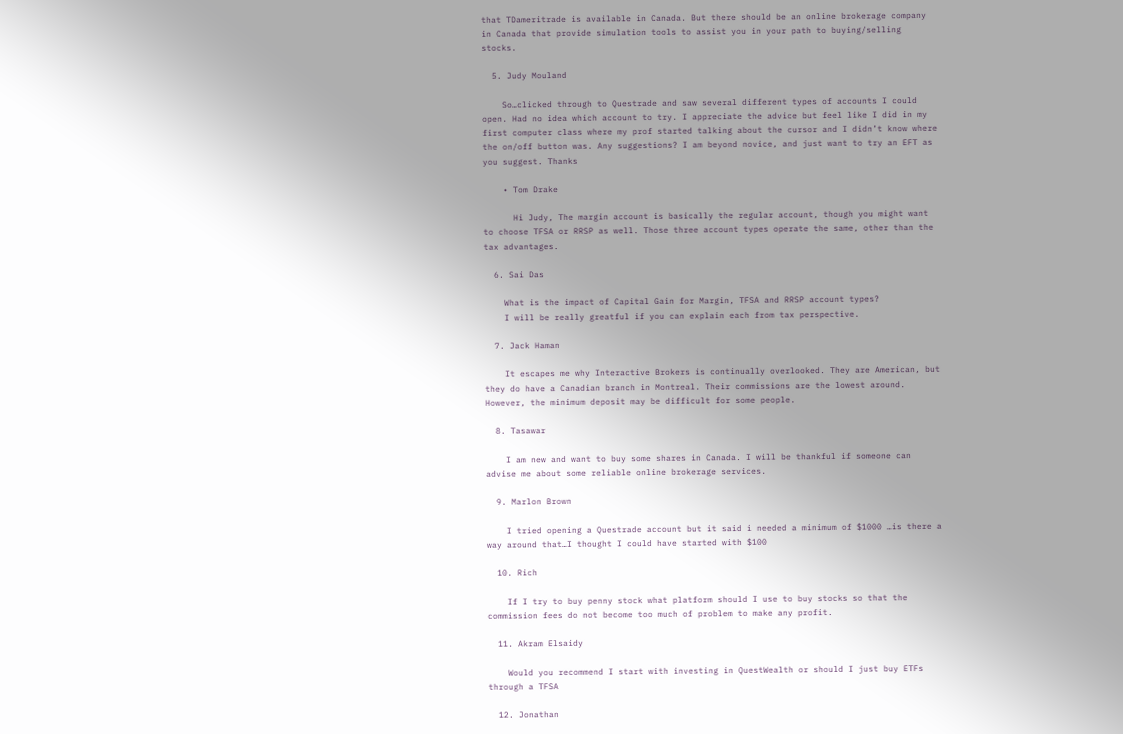that TDameritrade is available in Canada. But there should be an online brokerage company in Canada that provide simulation tools to assist you in your path to buying/selling stocks.

  5. Judy Mouland

    So…clicked through to Questrade and saw several different types of accounts I could open. Had no idea which account to try. I appreciate the advice but feel like I did in my first computer class where my prof started talking about the cursor and I didn’t know where the on/off button was. Any suggestions? I am beyond novice, and just want to try an EFT as you suggest. Thanks

    • Tom Drake

      Hi Judy, The margin account is basically the regular account, though you might want to choose TFSA or RRSP as well. Those three account types operate the same, other than the tax advantages.

  6. Sai Das

    What is the impact of Capital Gain for Margin, TFSA and RRSP account types?
    I will be really greatful if you can explain each from tax perspective.

  7. Jack Haman

    It escapes me why Interactive Brokers is continually overlooked. They are American, but they do have a Canadian branch in Montreal. Their commissions are the lowest around. However, the minimum deposit may be difficult for some people.

  8. Tasawar

    I am new and want to buy some shares in Canada. I will be thankful if someone can advise me about some reliable online brokerage services.

  9. Marlon Brown

    I tried opening a Questrade account but it said i needed a minimum of $1000 …is there a way around that…I thought I could have started with $100

  10. Rich

    If I try to buy penny stock what platform should I use to buy stocks so that the commission fees do not become too much of problem to make any profit.

  11. Akram Elsaidy

    Would you recommend I start with investing in QuestWealth or should I just buy ETFs through a TFSA

  12. Jonathan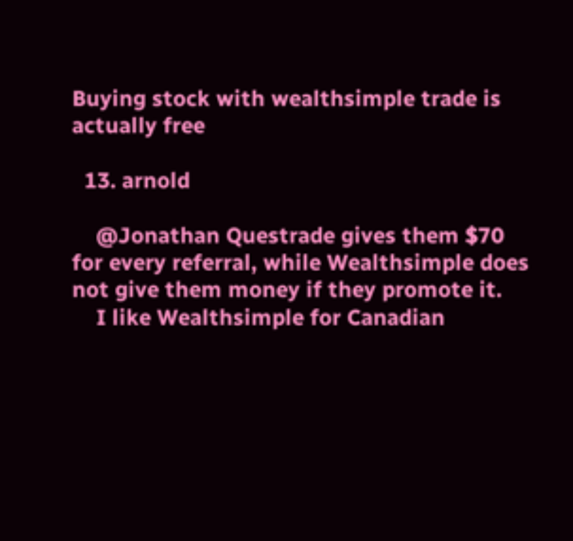Buying stock with wealthsimple trade is actually free

  13. arnold

    @Jonathan Questrade gives them $70 for every referral, while Wealthsimple does not give them money if they promote it.
    I like Wealthsimple for Canadian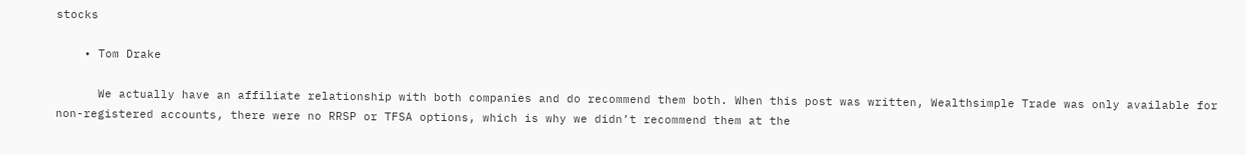stocks

    • Tom Drake

      We actually have an affiliate relationship with both companies and do recommend them both. When this post was written, Wealthsimple Trade was only available for non-registered accounts, there were no RRSP or TFSA options, which is why we didn’t recommend them at the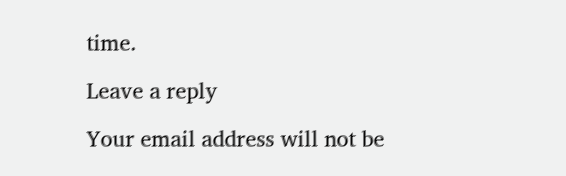time.

Leave a reply

Your email address will not be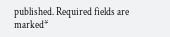published. Required fields are marked*